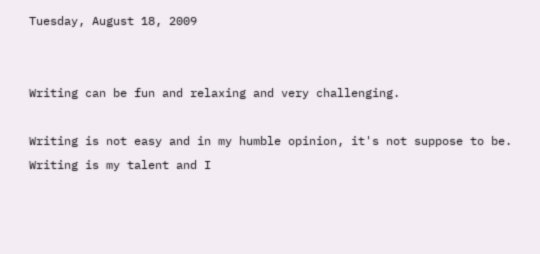Tuesday, August 18, 2009


Writing can be fun and relaxing and very challenging.

Writing is not easy and in my humble opinion, it's not suppose to be. Writing is my talent and I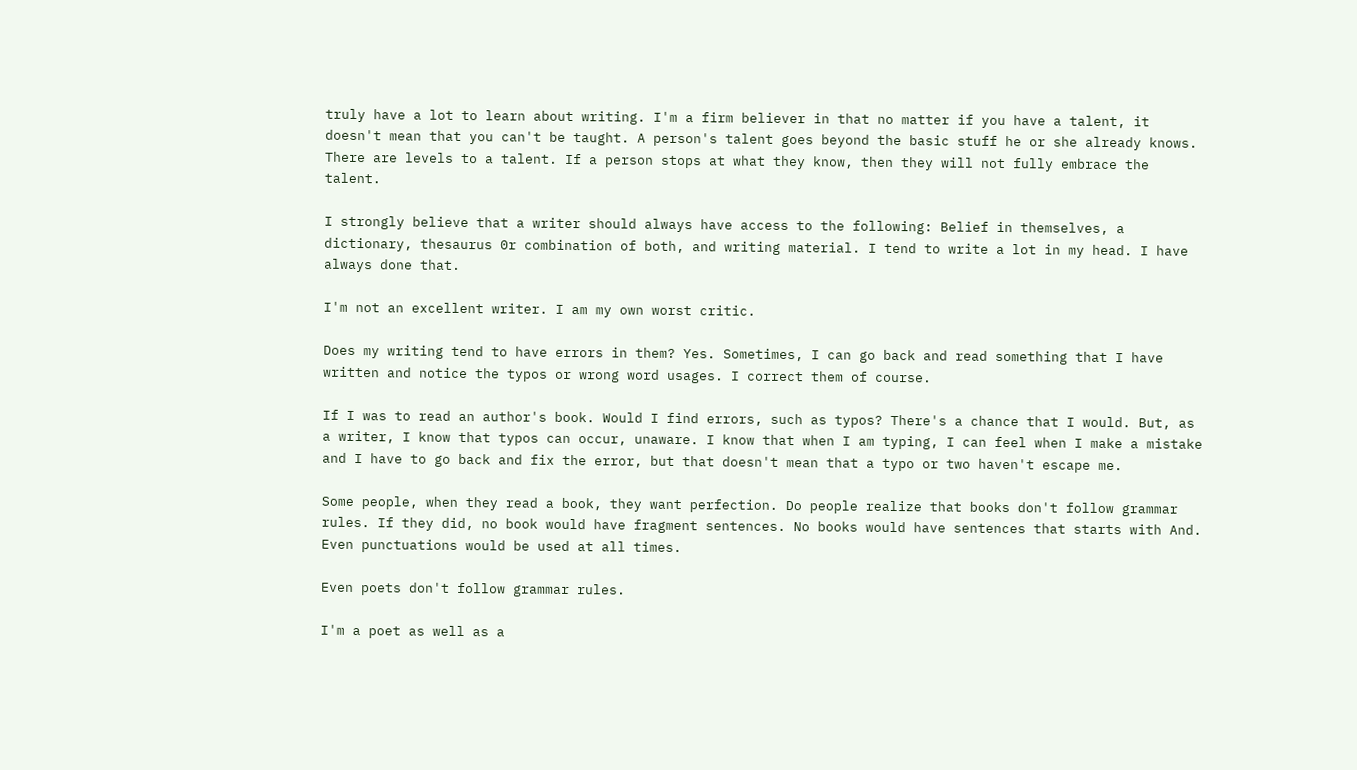truly have a lot to learn about writing. I'm a firm believer in that no matter if you have a talent, it doesn't mean that you can't be taught. A person's talent goes beyond the basic stuff he or she already knows. There are levels to a talent. If a person stops at what they know, then they will not fully embrace the talent.

I strongly believe that a writer should always have access to the following: Belief in themselves, a dictionary, thesaurus 0r combination of both, and writing material. I tend to write a lot in my head. I have always done that.

I'm not an excellent writer. I am my own worst critic.

Does my writing tend to have errors in them? Yes. Sometimes, I can go back and read something that I have written and notice the typos or wrong word usages. I correct them of course.

If I was to read an author's book. Would I find errors, such as typos? There's a chance that I would. But, as a writer, I know that typos can occur, unaware. I know that when I am typing, I can feel when I make a mistake and I have to go back and fix the error, but that doesn't mean that a typo or two haven't escape me.

Some people, when they read a book, they want perfection. Do people realize that books don't follow grammar rules. If they did, no book would have fragment sentences. No books would have sentences that starts with And. Even punctuations would be used at all times.

Even poets don't follow grammar rules.

I'm a poet as well as a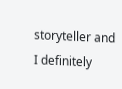storyteller and I definitely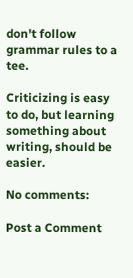don't follow grammar rules to a tee.

Criticizing is easy to do, but learning something about writing, should be easier.

No comments:

Post a Comment